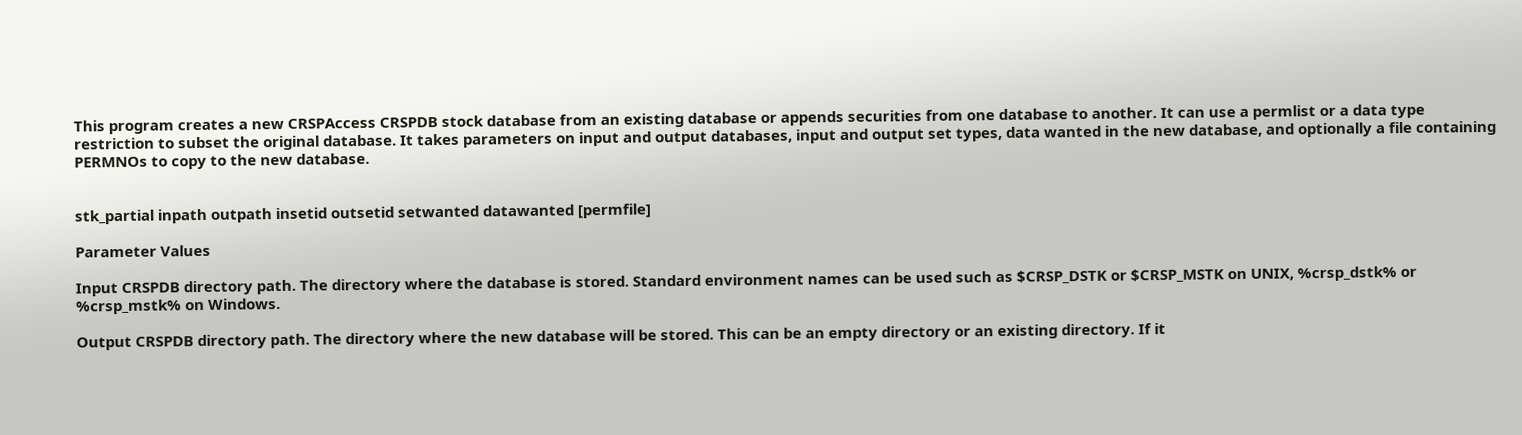This program creates a new CRSPAccess CRSPDB stock database from an existing database or appends securities from one database to another. It can use a permlist or a data type restriction to subset the original database. It takes parameters on input and output databases, input and output set types, data wanted in the new database, and optionally a file containing PERMNOs to copy to the new database.


stk_partial inpath outpath insetid outsetid setwanted datawanted [permfile]

Parameter Values

Input CRSPDB directory path. The directory where the database is stored. Standard environment names can be used such as $CRSP_DSTK or $CRSP_MSTK on UNIX, %crsp_dstk% or %crsp_mstk% on Windows.

Output CRSPDB directory path. The directory where the new database will be stored. This can be an empty directory or an existing directory. If it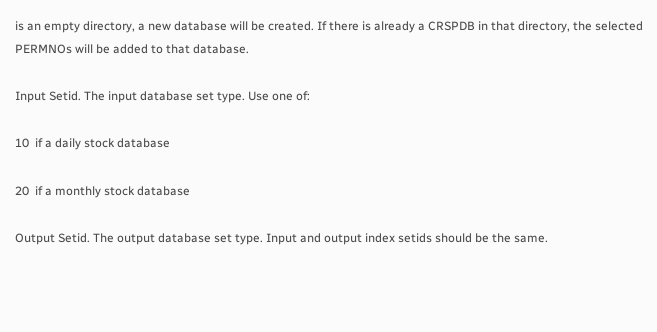is an empty directory, a new database will be created. If there is already a CRSPDB in that directory, the selected PERMNOs will be added to that database.

Input Setid. The input database set type. Use one of:

10  if a daily stock database

20  if a monthly stock database

Output Setid. The output database set type. Input and output index setids should be the same.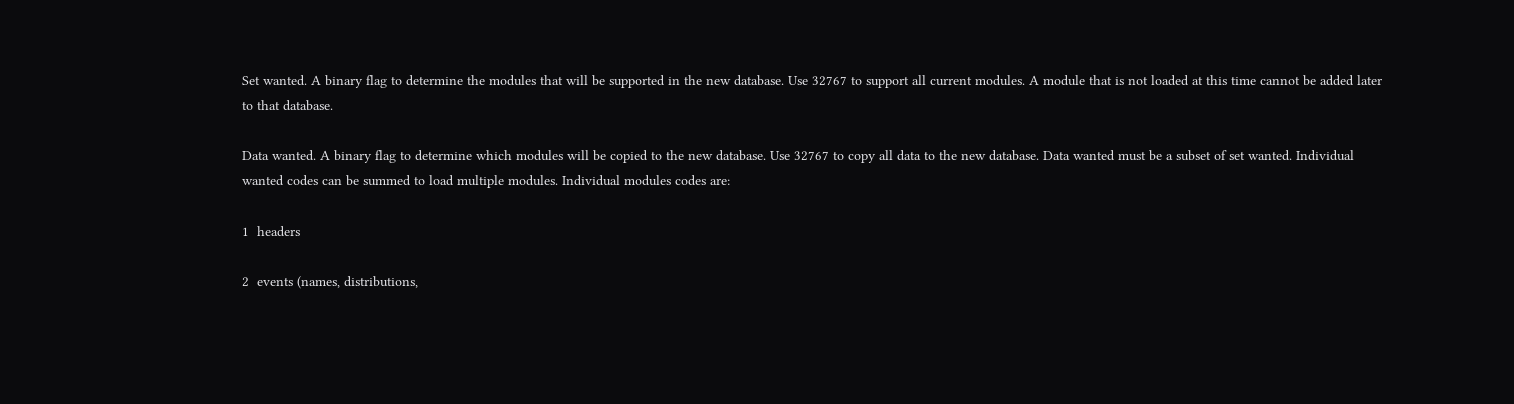Set wanted. A binary flag to determine the modules that will be supported in the new database. Use 32767 to support all current modules. A module that is not loaded at this time cannot be added later to that database.

Data wanted. A binary flag to determine which modules will be copied to the new database. Use 32767 to copy all data to the new database. Data wanted must be a subset of set wanted. Individual wanted codes can be summed to load multiple modules. Individual modules codes are:

1  headers

2  events (names, distributions,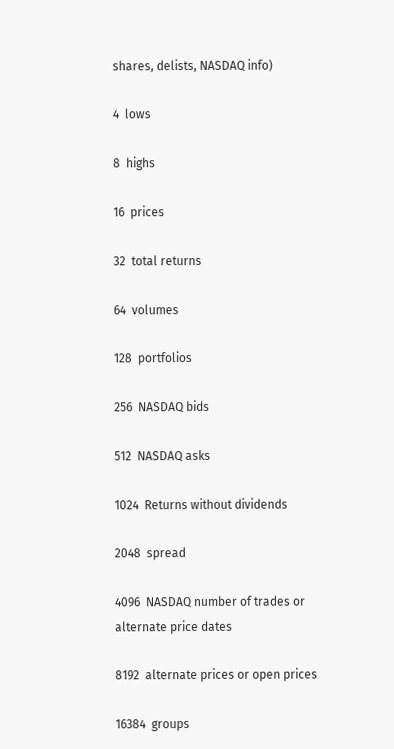shares, delists, NASDAQ info)

4  lows

8  highs

16  prices

32  total returns

64  volumes

128  portfolios

256  NASDAQ bids

512  NASDAQ asks

1024  Returns without dividends

2048  spread

4096  NASDAQ number of trades or alternate price dates

8192  alternate prices or open prices

16384  groups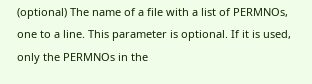(optional) The name of a file with a list of PERMNOs, one to a line. This parameter is optional. If it is used, only the PERMNOs in the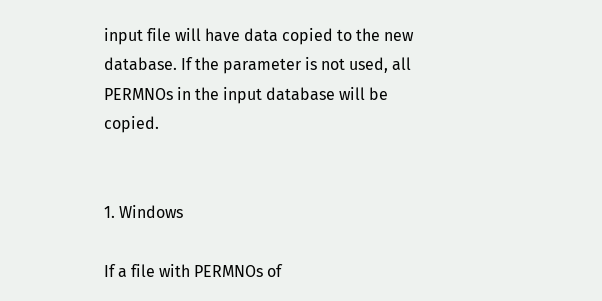input file will have data copied to the new database. If the parameter is not used, all PERMNOs in the input database will be copied.


1. Windows

If a file with PERMNOs of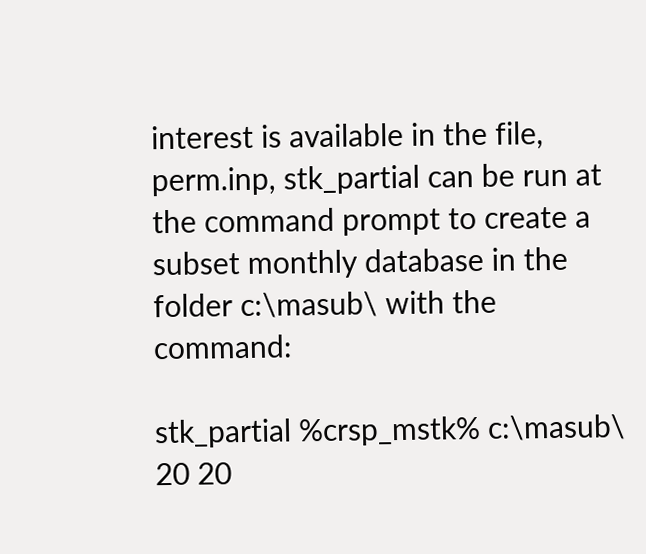interest is available in the file, perm.inp, stk_partial can be run at the command prompt to create a subset monthly database in the folder c:\masub\ with the command:

stk_partial %crsp_mstk% c:\masub\ 20 20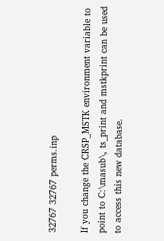32767 32767 perms.inp

If you change the CRSP_MSTK environment variable to point to C:\masub\, ts_print and mstkprint can be used to access this new database.